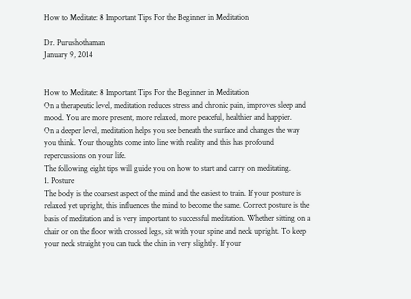How to Meditate: 8 Important Tips For the Beginner in Meditation

Dr. Purushothaman
January 9, 2014


How to Meditate: 8 Important Tips For the Beginner in Meditation
On a therapeutic level, meditation reduces stress and chronic pain, improves sleep and mood. You are more present, more relaxed, more peaceful, healthier and happier.
On a deeper level, meditation helps you see beneath the surface and changes the way you think. Your thoughts come into line with reality and this has profound repercussions on your life.
The following eight tips will guide you on how to start and carry on meditating.
1. Posture
The body is the coarsest aspect of the mind and the easiest to train. If your posture is relaxed yet upright, this influences the mind to become the same. Correct posture is the basis of meditation and is very important to successful meditation. Whether sitting on a chair or on the floor with crossed legs, sit with your spine and neck upright. To keep your neck straight you can tuck the chin in very slightly. If your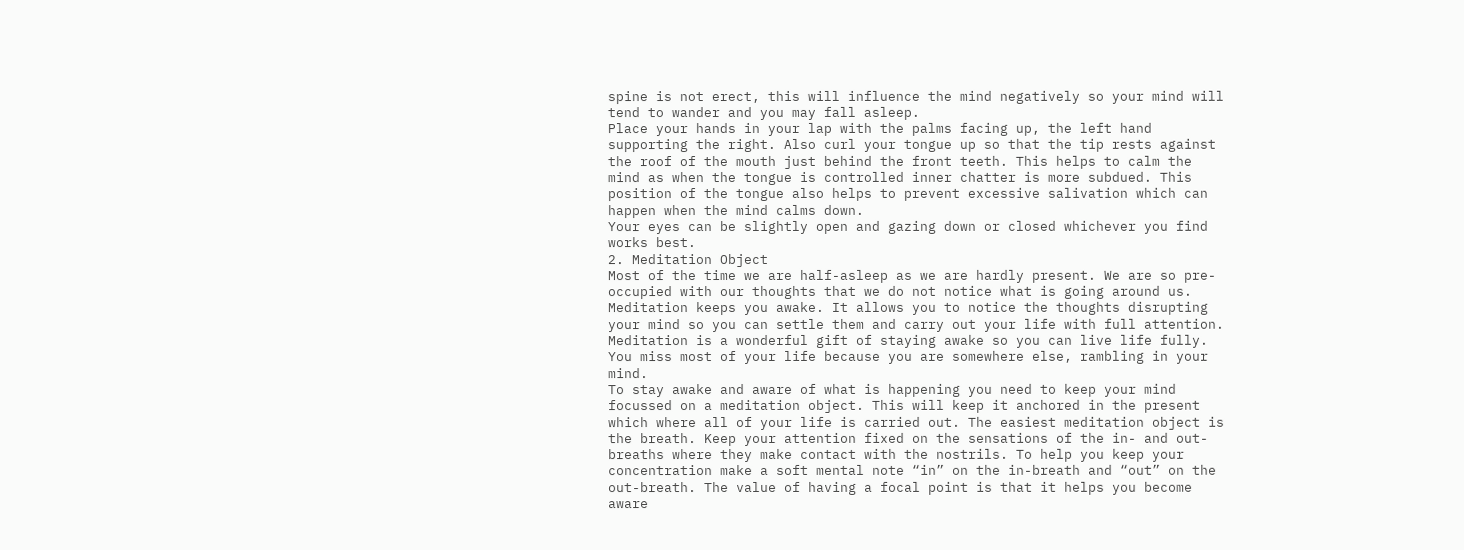spine is not erect, this will influence the mind negatively so your mind will tend to wander and you may fall asleep.
Place your hands in your lap with the palms facing up, the left hand supporting the right. Also curl your tongue up so that the tip rests against the roof of the mouth just behind the front teeth. This helps to calm the mind as when the tongue is controlled inner chatter is more subdued. This position of the tongue also helps to prevent excessive salivation which can happen when the mind calms down.
Your eyes can be slightly open and gazing down or closed whichever you find works best.
2. Meditation Object
Most of the time we are half-asleep as we are hardly present. We are so pre-occupied with our thoughts that we do not notice what is going around us. Meditation keeps you awake. It allows you to notice the thoughts disrupting your mind so you can settle them and carry out your life with full attention. Meditation is a wonderful gift of staying awake so you can live life fully. You miss most of your life because you are somewhere else, rambling in your mind.
To stay awake and aware of what is happening you need to keep your mind focussed on a meditation object. This will keep it anchored in the present which where all of your life is carried out. The easiest meditation object is the breath. Keep your attention fixed on the sensations of the in- and out-breaths where they make contact with the nostrils. To help you keep your concentration make a soft mental note “in” on the in-breath and “out” on the out-breath. The value of having a focal point is that it helps you become aware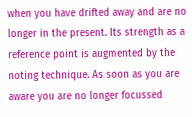when you have drifted away and are no longer in the present. Its strength as a reference point is augmented by the noting technique. As soon as you are aware you are no longer focussed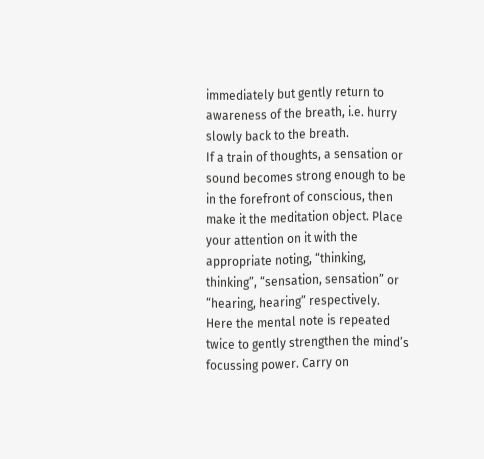immediately but gently return to awareness of the breath, i.e. hurry slowly back to the breath.
If a train of thoughts, a sensation or sound becomes strong enough to be in the forefront of conscious, then make it the meditation object. Place your attention on it with the appropriate noting, “thinking, thinking”, “sensation, sensation” or “hearing, hearing” respectively. Here the mental note is repeated twice to gently strengthen the mind’s focussing power. Carry on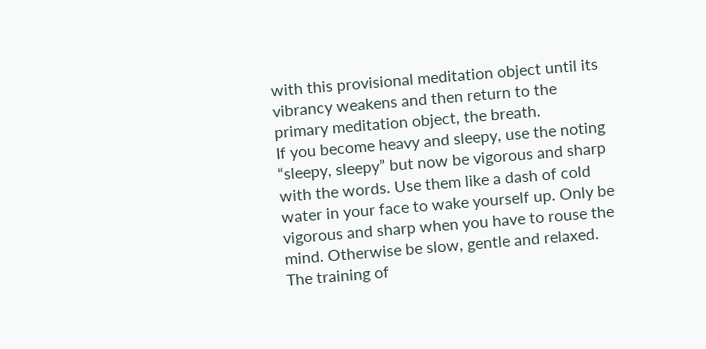with this provisional meditation object until its vibrancy weakens and then return to the primary meditation object, the breath.
If you become heavy and sleepy, use the noting “sleepy, sleepy” but now be vigorous and sharp with the words. Use them like a dash of cold water in your face to wake yourself up. Only be vigorous and sharp when you have to rouse the mind. Otherwise be slow, gentle and relaxed.
The training of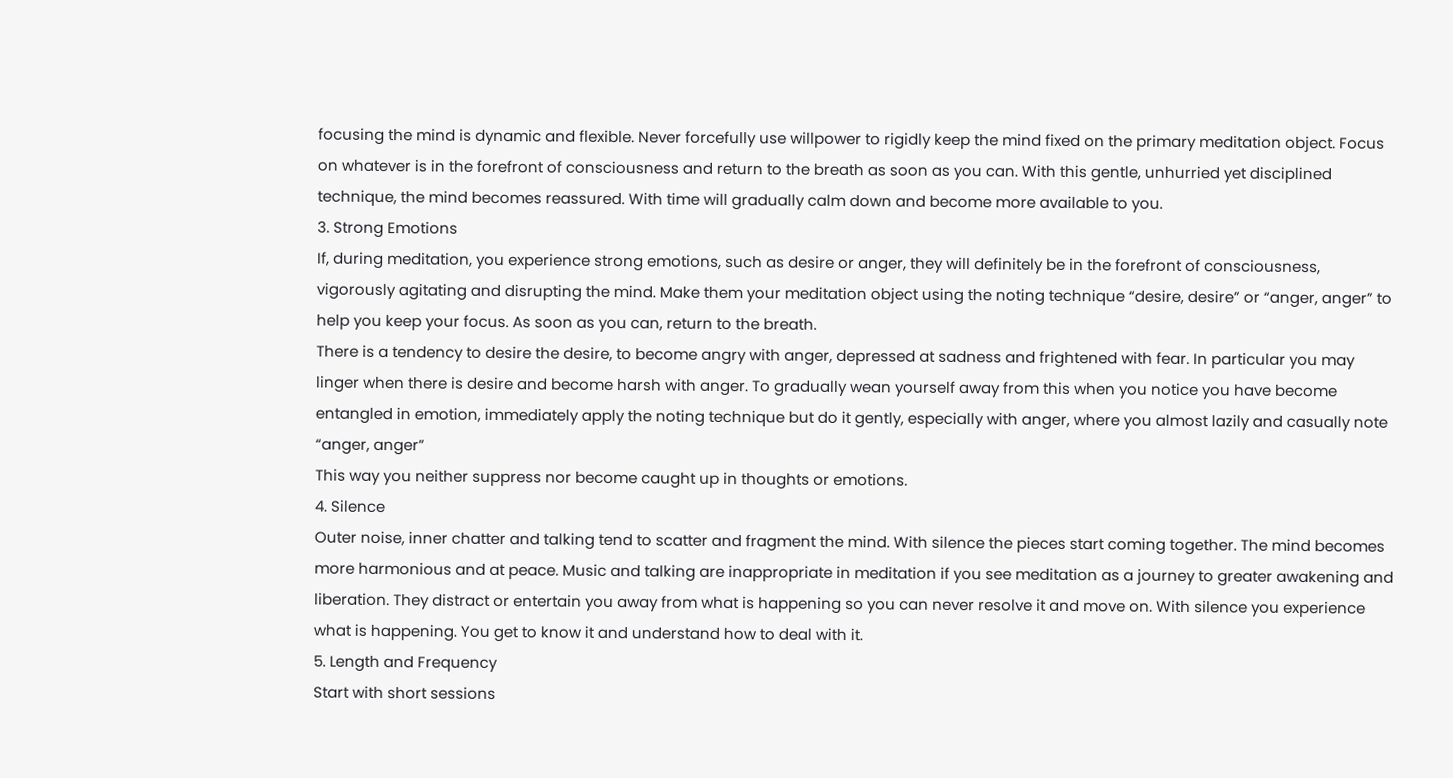focusing the mind is dynamic and flexible. Never forcefully use willpower to rigidly keep the mind fixed on the primary meditation object. Focus on whatever is in the forefront of consciousness and return to the breath as soon as you can. With this gentle, unhurried yet disciplined technique, the mind becomes reassured. With time will gradually calm down and become more available to you.
3. Strong Emotions
If, during meditation, you experience strong emotions, such as desire or anger, they will definitely be in the forefront of consciousness, vigorously agitating and disrupting the mind. Make them your meditation object using the noting technique “desire, desire” or “anger, anger” to help you keep your focus. As soon as you can, return to the breath.
There is a tendency to desire the desire, to become angry with anger, depressed at sadness and frightened with fear. In particular you may linger when there is desire and become harsh with anger. To gradually wean yourself away from this when you notice you have become entangled in emotion, immediately apply the noting technique but do it gently, especially with anger, where you almost lazily and casually note “anger, anger”
This way you neither suppress nor become caught up in thoughts or emotions.
4. Silence
Outer noise, inner chatter and talking tend to scatter and fragment the mind. With silence the pieces start coming together. The mind becomes more harmonious and at peace. Music and talking are inappropriate in meditation if you see meditation as a journey to greater awakening and liberation. They distract or entertain you away from what is happening so you can never resolve it and move on. With silence you experience what is happening. You get to know it and understand how to deal with it.
5. Length and Frequency
Start with short sessions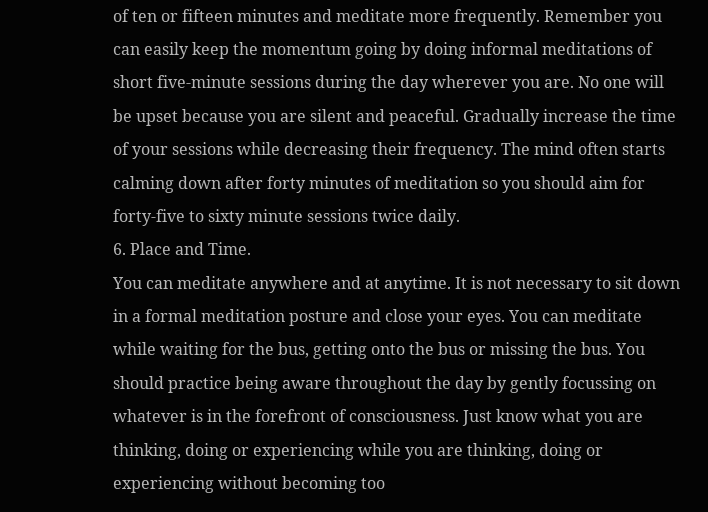of ten or fifteen minutes and meditate more frequently. Remember you can easily keep the momentum going by doing informal meditations of short five-minute sessions during the day wherever you are. No one will be upset because you are silent and peaceful. Gradually increase the time of your sessions while decreasing their frequency. The mind often starts calming down after forty minutes of meditation so you should aim for forty-five to sixty minute sessions twice daily.
6. Place and Time.
You can meditate anywhere and at anytime. It is not necessary to sit down in a formal meditation posture and close your eyes. You can meditate while waiting for the bus, getting onto the bus or missing the bus. You should practice being aware throughout the day by gently focussing on whatever is in the forefront of consciousness. Just know what you are thinking, doing or experiencing while you are thinking, doing or experiencing without becoming too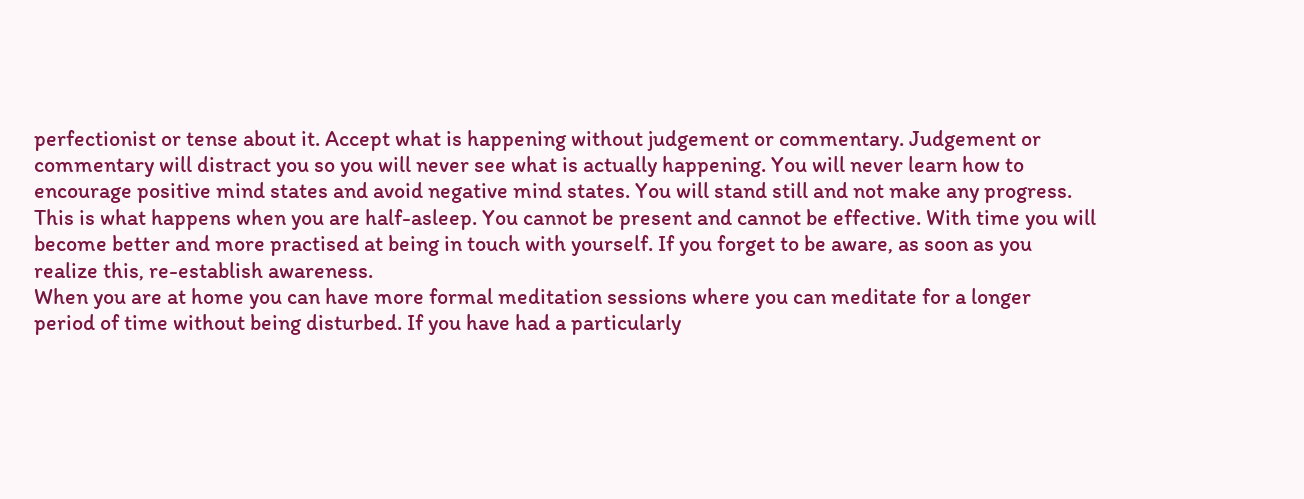perfectionist or tense about it. Accept what is happening without judgement or commentary. Judgement or commentary will distract you so you will never see what is actually happening. You will never learn how to encourage positive mind states and avoid negative mind states. You will stand still and not make any progress. This is what happens when you are half-asleep. You cannot be present and cannot be effective. With time you will become better and more practised at being in touch with yourself. If you forget to be aware, as soon as you realize this, re-establish awareness.
When you are at home you can have more formal meditation sessions where you can meditate for a longer period of time without being disturbed. If you have had a particularly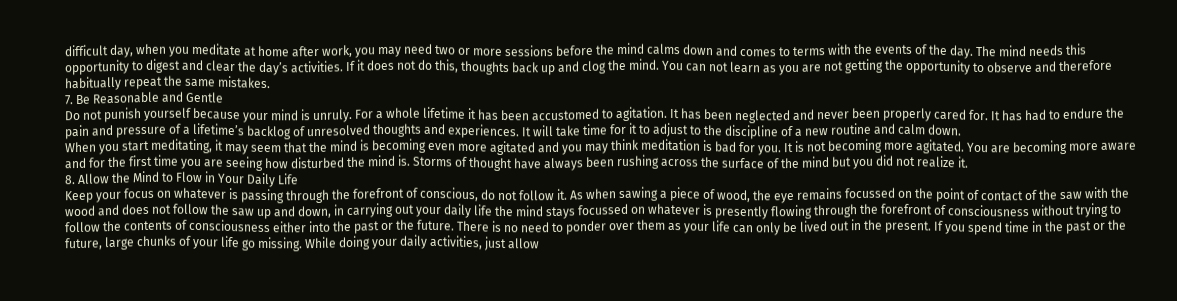difficult day, when you meditate at home after work, you may need two or more sessions before the mind calms down and comes to terms with the events of the day. The mind needs this opportunity to digest and clear the day’s activities. If it does not do this, thoughts back up and clog the mind. You can not learn as you are not getting the opportunity to observe and therefore habitually repeat the same mistakes.
7. Be Reasonable and Gentle
Do not punish yourself because your mind is unruly. For a whole lifetime it has been accustomed to agitation. It has been neglected and never been properly cared for. It has had to endure the pain and pressure of a lifetime’s backlog of unresolved thoughts and experiences. It will take time for it to adjust to the discipline of a new routine and calm down.
When you start meditating, it may seem that the mind is becoming even more agitated and you may think meditation is bad for you. It is not becoming more agitated. You are becoming more aware and for the first time you are seeing how disturbed the mind is. Storms of thought have always been rushing across the surface of the mind but you did not realize it.
8. Allow the Mind to Flow in Your Daily Life
Keep your focus on whatever is passing through the forefront of conscious, do not follow it. As when sawing a piece of wood, the eye remains focussed on the point of contact of the saw with the wood and does not follow the saw up and down, in carrying out your daily life the mind stays focussed on whatever is presently flowing through the forefront of consciousness without trying to follow the contents of consciousness either into the past or the future. There is no need to ponder over them as your life can only be lived out in the present. If you spend time in the past or the future, large chunks of your life go missing. While doing your daily activities, just allow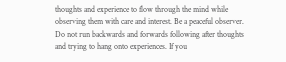thoughts and experience to flow through the mind while observing them with care and interest. Be a peaceful observer. Do not run backwards and forwards following after thoughts and trying to hang onto experiences. If you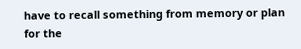have to recall something from memory or plan for the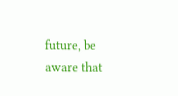future, be aware that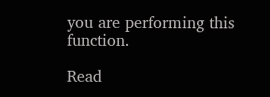you are performing this function.

Read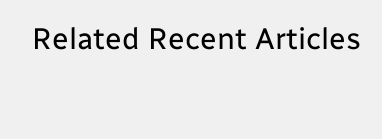Related Recent Articles